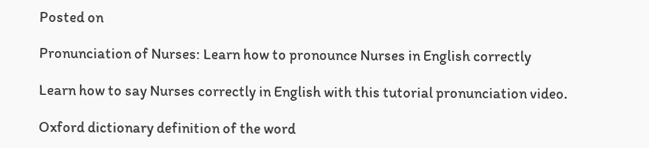Posted on

Pronunciation of Nurses: Learn how to pronounce Nurses in English correctly

Learn how to say Nurses correctly in English with this tutorial pronunciation video.

Oxford dictionary definition of the word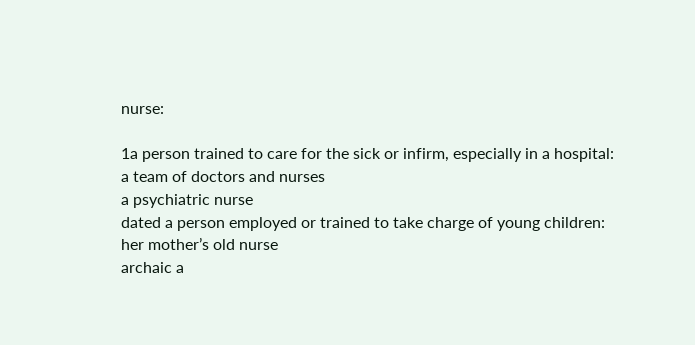nurse:

1a person trained to care for the sick or infirm, especially in a hospital:
a team of doctors and nurses
a psychiatric nurse
dated a person employed or trained to take charge of young children:
her mother’s old nurse
archaic a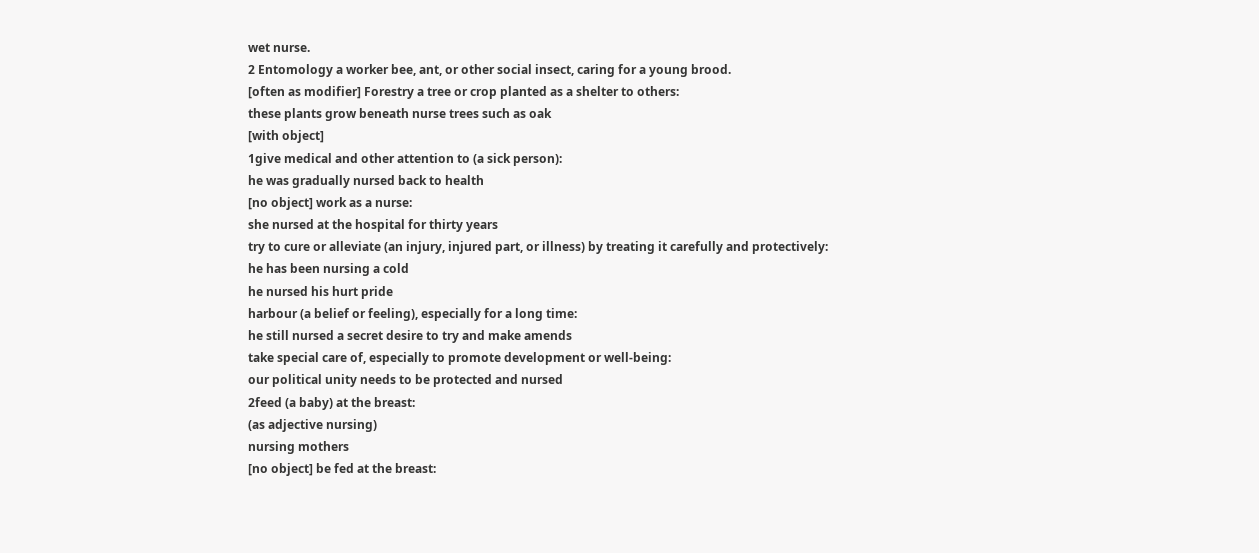wet nurse.
2 Entomology a worker bee, ant, or other social insect, caring for a young brood.
[often as modifier] Forestry a tree or crop planted as a shelter to others:
these plants grow beneath nurse trees such as oak
[with object]
1give medical and other attention to (a sick person):
he was gradually nursed back to health
[no object] work as a nurse:
she nursed at the hospital for thirty years
try to cure or alleviate (an injury, injured part, or illness) by treating it carefully and protectively:
he has been nursing a cold
he nursed his hurt pride
harbour (a belief or feeling), especially for a long time:
he still nursed a secret desire to try and make amends
take special care of, especially to promote development or well-being:
our political unity needs to be protected and nursed
2feed (a baby) at the breast:
(as adjective nursing)
nursing mothers
[no object] be fed at the breast: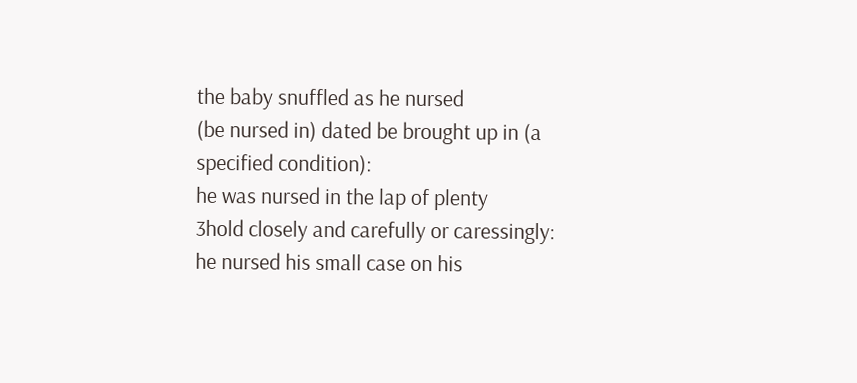the baby snuffled as he nursed
(be nursed in) dated be brought up in (a specified condition):
he was nursed in the lap of plenty
3hold closely and carefully or caressingly:
he nursed his small case on his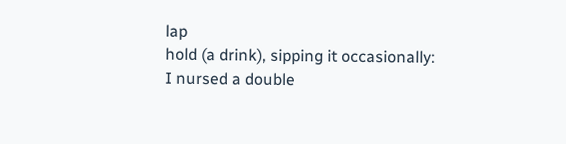lap
hold (a drink), sipping it occasionally:
I nursed a double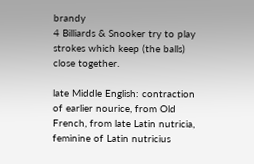brandy
4 Billiards & Snooker try to play strokes which keep (the balls) close together.

late Middle English: contraction of earlier nourice, from Old French, from late Latin nutricia, feminine of Latin nutricius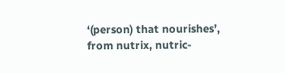‘(person) that nourishes’, from nutrix, nutric-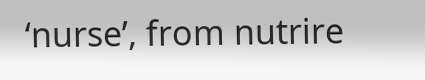‘nurse’, from nutrire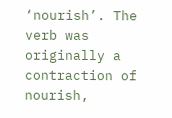‘nourish’. The verb was originally a contraction of nourish,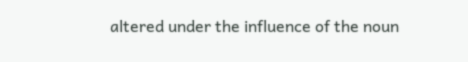altered under the influence of the noun